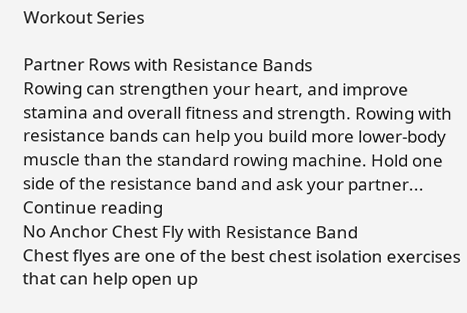Workout Series

Partner Rows with Resistance Bands
Rowing can strengthen your heart, and improve stamina and overall fitness and strength. Rowing with resistance bands can help you build more lower-body muscle than the standard rowing machine. Hold one side of the resistance band and ask your partner...
Continue reading
No Anchor Chest Fly with Resistance Band
Chest flyes are one of the best chest isolation exercises that can help open up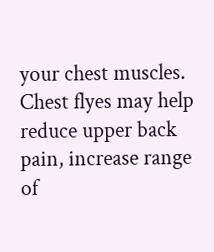your chest muscles. Chest flyes may help reduce upper back pain, increase range of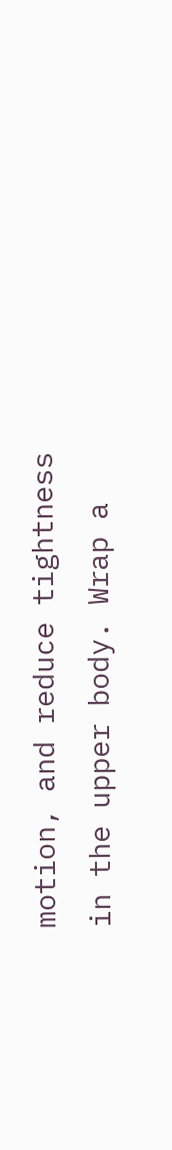motion, and reduce tightness in the upper body. Wrap a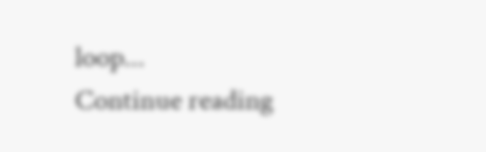loop...
Continue reading